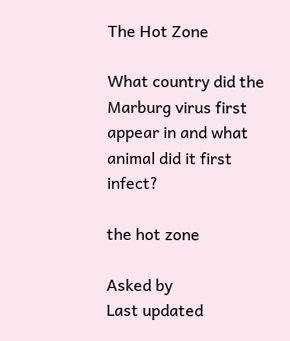The Hot Zone

What country did the Marburg virus first appear in and what animal did it first infect?

the hot zone

Asked by
Last updated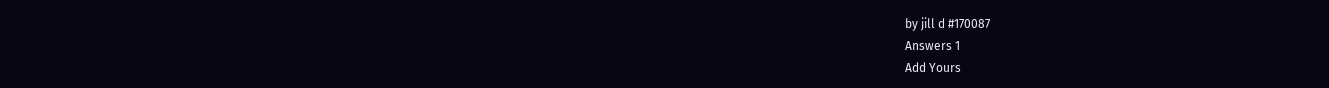by jill d #170087
Answers 1
Add Yours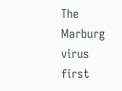The Marburg virus first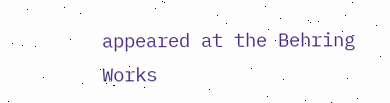appeared at the Behring Works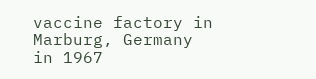vaccine factory in Marburg, Germany in 1967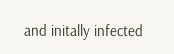and initally infected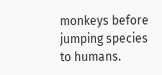monkeys before jumping species to humans.